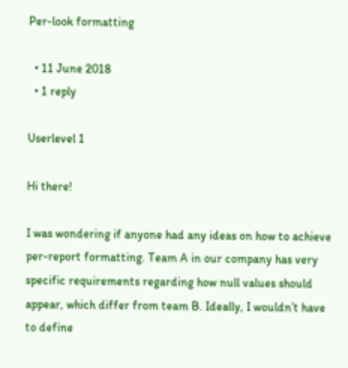Per-look formatting

  • 11 June 2018
  • 1 reply

Userlevel 1

Hi there!

I was wondering if anyone had any ideas on how to achieve per-report formatting. Team A in our company has very specific requirements regarding how null values should appear, which differ from team B. Ideally, I wouldn’t have to define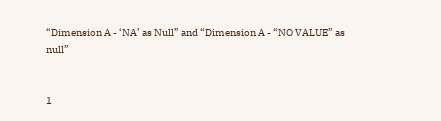“Dimension A - ‘NA’ as Null” and “Dimension A - “NO VALUE” as null”


1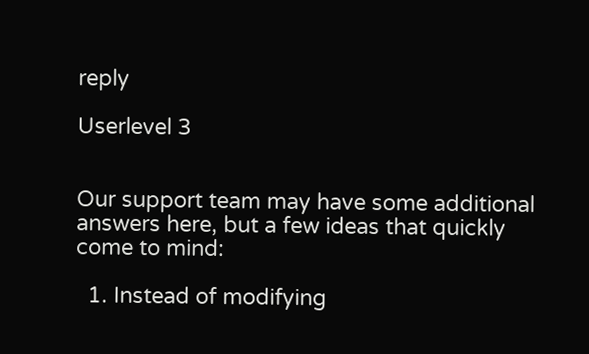reply

Userlevel 3


Our support team may have some additional answers here, but a few ideas that quickly come to mind:

  1. Instead of modifying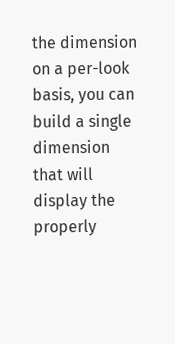the dimension on a per-look basis, you can build a single dimension that will display the properly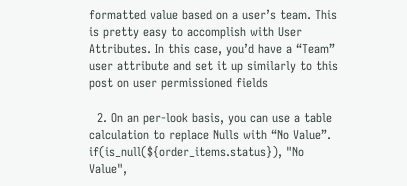formatted value based on a user’s team. This is pretty easy to accomplish with User Attributes. In this case, you’d have a “Team” user attribute and set it up similarly to this post on user permissioned fields

  2. On an per-look basis, you can use a table calculation to replace Nulls with “No Value”. if(is_null(${order_items.status}), "No Value",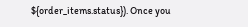${order_items.status}). Once you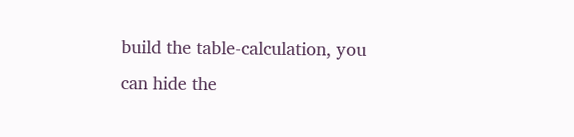build the table-calculation, you can hide the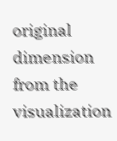original dimension from the visualization